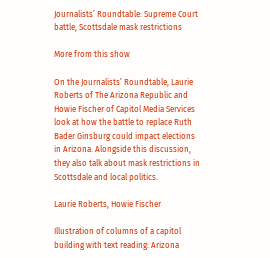Journalists’ Roundtable: Supreme Court battle, Scottsdale mask restrictions

More from this show

On the Journalists’ Roundtable, Laurie Roberts of The Arizona Republic and Howie Fischer of Capitol Media Services look at how the battle to replace Ruth Bader Ginsburg could impact elections in Arizona. Alongside this discussion, they also talk about mask restrictions in Scottsdale and local politics.

Laurie Roberts, Howie Fischer

Illustration of columns of a capitol building with text reading: Arizona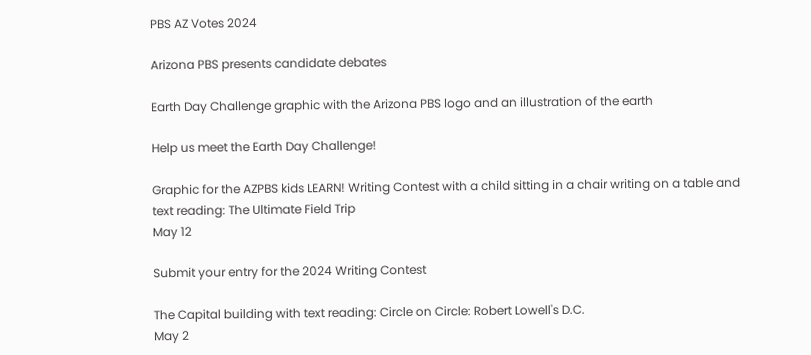PBS AZ Votes 2024

Arizona PBS presents candidate debates

Earth Day Challenge graphic with the Arizona PBS logo and an illustration of the earth

Help us meet the Earth Day Challenge!

Graphic for the AZPBS kids LEARN! Writing Contest with a child sitting in a chair writing on a table and text reading: The Ultimate Field Trip
May 12

Submit your entry for the 2024 Writing Contest

The Capital building with text reading: Circle on Circle: Robert Lowell's D.C.
May 2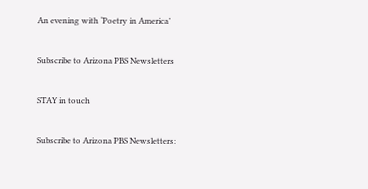An evening with ‘Poetry in America’

Subscribe to Arizona PBS Newsletters

STAY in touch

Subscribe to Arizona PBS Newsletters: